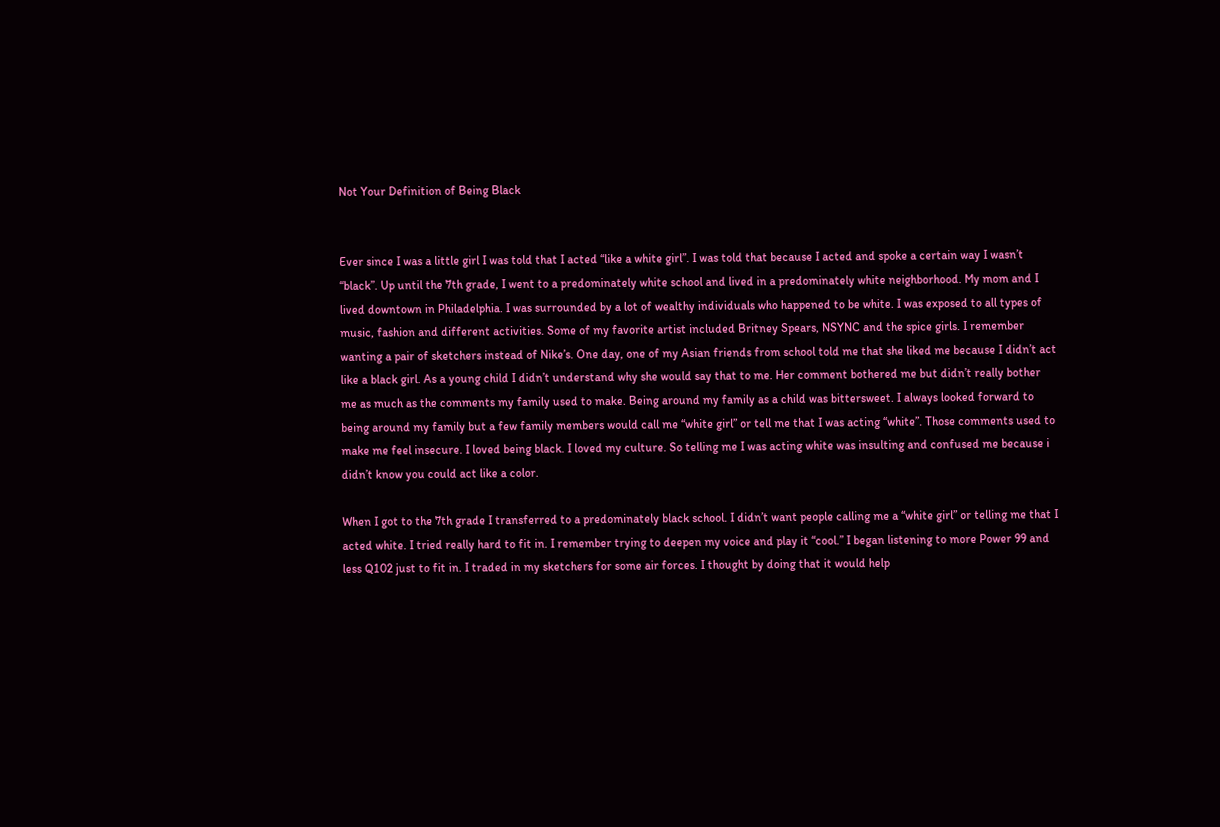Not Your Definition of Being Black


Ever since I was a little girl I was told that I acted “like a white girl”. I was told that because I acted and spoke a certain way I wasn’t “black”. Up until the 7th grade, I went to a predominately white school and lived in a predominately white neighborhood. My mom and I lived downtown in Philadelphia. I was surrounded by a lot of wealthy individuals who happened to be white. I was exposed to all types of music, fashion and different activities. Some of my favorite artist included Britney Spears, NSYNC and the spice girls. I remember wanting a pair of sketchers instead of Nike’s. One day, one of my Asian friends from school told me that she liked me because I didn’t act like a black girl. As a young child I didn’t understand why she would say that to me. Her comment bothered me but didn’t really bother me as much as the comments my family used to make. Being around my family as a child was bittersweet. I always looked forward to being around my family but a few family members would call me “white girl” or tell me that I was acting “white”. Those comments used to make me feel insecure. I loved being black. I loved my culture. So telling me I was acting white was insulting and confused me because i didn’t know you could act like a color.

When I got to the 7th grade I transferred to a predominately black school. I didn’t want people calling me a “white girl” or telling me that I acted white. I tried really hard to fit in. I remember trying to deepen my voice and play it “cool.” I began listening to more Power 99 and less Q102 just to fit in. I traded in my sketchers for some air forces. I thought by doing that it would help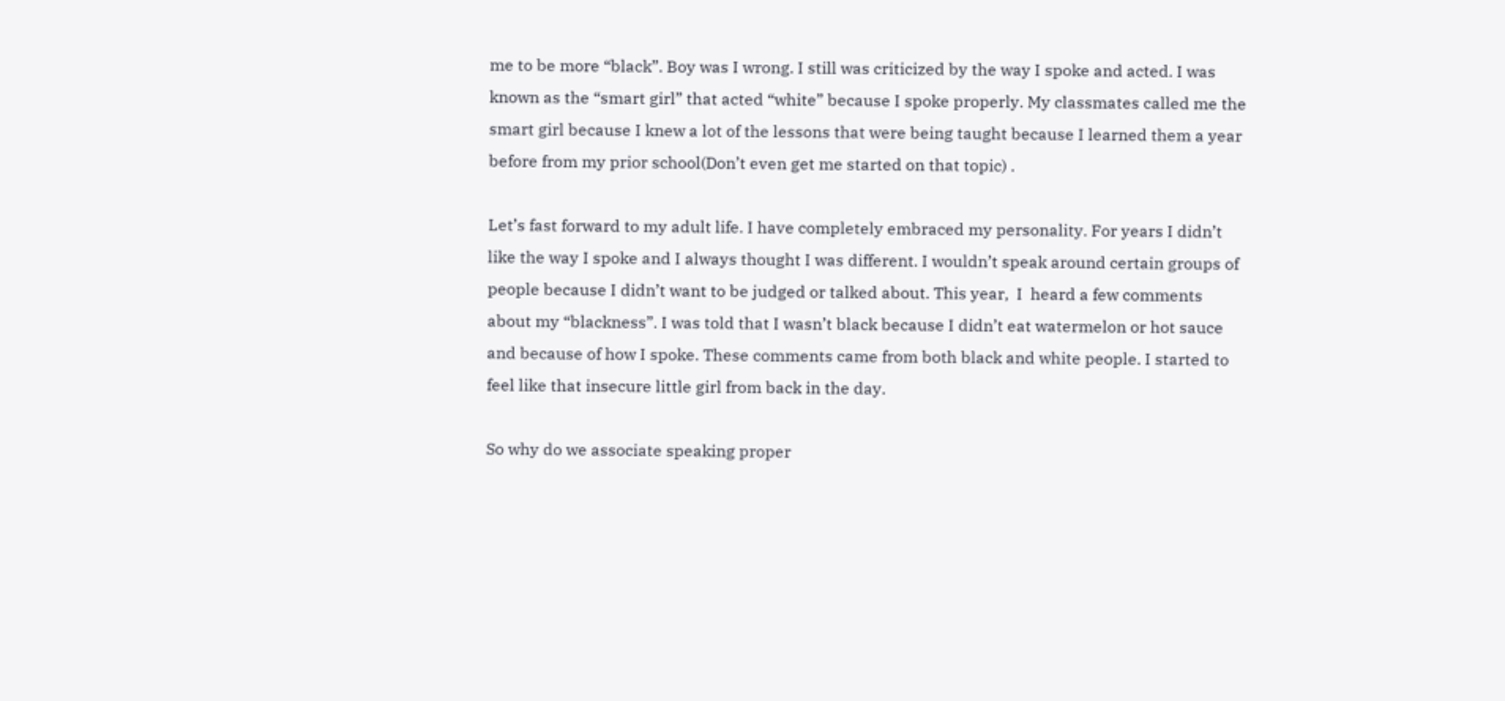me to be more “black”. Boy was I wrong. I still was criticized by the way I spoke and acted. I was known as the “smart girl” that acted “white” because I spoke properly. My classmates called me the smart girl because I knew a lot of the lessons that were being taught because I learned them a year before from my prior school(Don’t even get me started on that topic) .

Let’s fast forward to my adult life. I have completely embraced my personality. For years I didn’t like the way I spoke and I always thought I was different. I wouldn’t speak around certain groups of people because I didn’t want to be judged or talked about. This year,  I  heard a few comments about my “blackness”. I was told that I wasn’t black because I didn’t eat watermelon or hot sauce and because of how I spoke. These comments came from both black and white people. I started to feel like that insecure little girl from back in the day.

So why do we associate speaking proper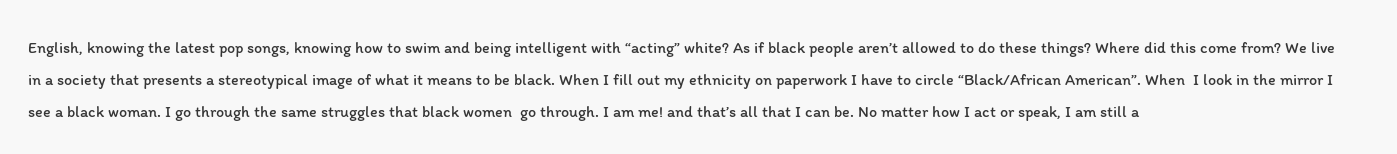English, knowing the latest pop songs, knowing how to swim and being intelligent with “acting” white? As if black people aren’t allowed to do these things? Where did this come from? We live in a society that presents a stereotypical image of what it means to be black. When I fill out my ethnicity on paperwork I have to circle “Black/African American”. When  I look in the mirror I see a black woman. I go through the same struggles that black women  go through. I am me! and that’s all that I can be. No matter how I act or speak, I am still a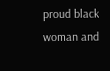proud black woman and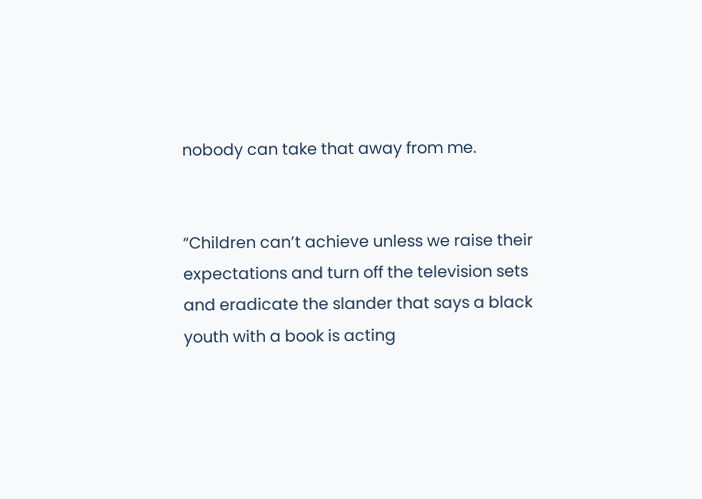nobody can take that away from me.


“Children can’t achieve unless we raise their expectations and turn off the television sets and eradicate the slander that says a black youth with a book is acting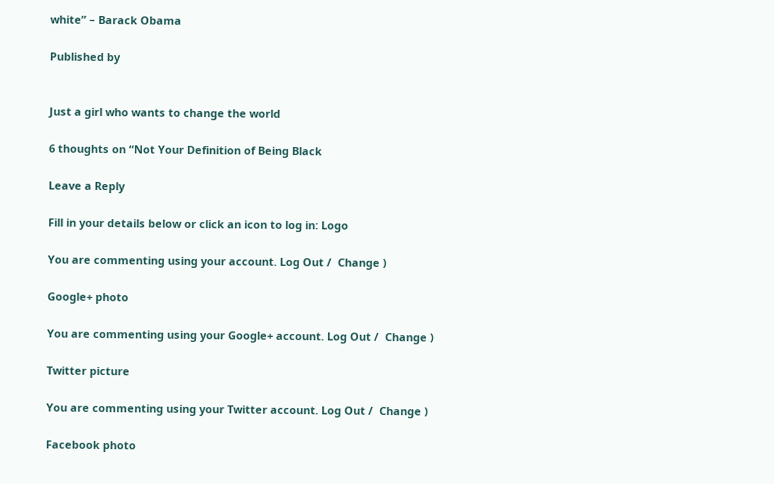white” – Barack Obama

Published by


Just a girl who wants to change the world

6 thoughts on “Not Your Definition of Being Black

Leave a Reply

Fill in your details below or click an icon to log in: Logo

You are commenting using your account. Log Out /  Change )

Google+ photo

You are commenting using your Google+ account. Log Out /  Change )

Twitter picture

You are commenting using your Twitter account. Log Out /  Change )

Facebook photo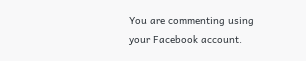You are commenting using your Facebook account.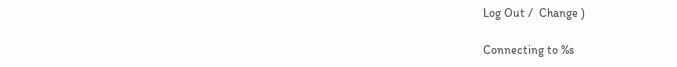Log Out /  Change )

Connecting to %s